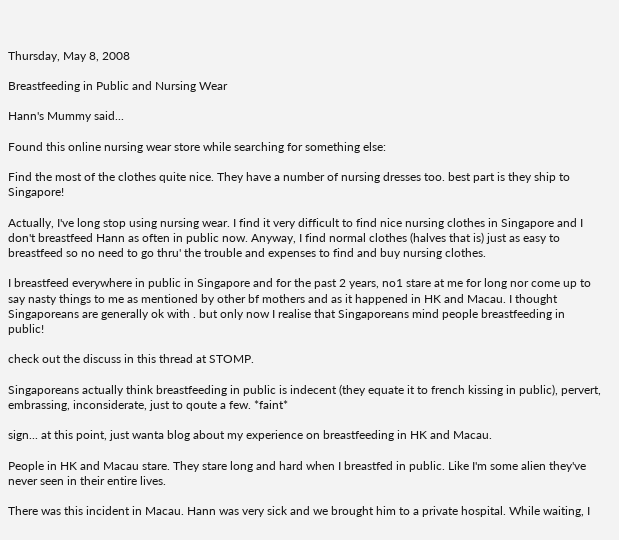Thursday, May 8, 2008

Breastfeeding in Public and Nursing Wear

Hann's Mummy said...

Found this online nursing wear store while searching for something else:

Find the most of the clothes quite nice. They have a number of nursing dresses too. best part is they ship to Singapore!

Actually, I've long stop using nursing wear. I find it very difficult to find nice nursing clothes in Singapore and I don't breastfeed Hann as often in public now. Anyway, I find normal clothes (halves that is) just as easy to breastfeed so no need to go thru' the trouble and expenses to find and buy nursing clothes.

I breastfeed everywhere in public in Singapore and for the past 2 years, no1 stare at me for long nor come up to say nasty things to me as mentioned by other bf mothers and as it happened in HK and Macau. I thought Singaporeans are generally ok with . but only now I realise that Singaporeans mind people breastfeeding in public!

check out the discuss in this thread at STOMP.

Singaporeans actually think breastfeeding in public is indecent (they equate it to french kissing in public), pervert, embrassing, inconsiderate, just to qoute a few. *faint*

sign... at this point, just wanta blog about my experience on breastfeeding in HK and Macau.

People in HK and Macau stare. They stare long and hard when I breastfed in public. Like I'm some alien they've never seen in their entire lives.

There was this incident in Macau. Hann was very sick and we brought him to a private hospital. While waiting, I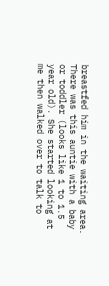breastfed him in the waiting area. There was this auntie with a baby or toddler (looks like 1 to 1.5 year old). She started looking at me then walked over to talk to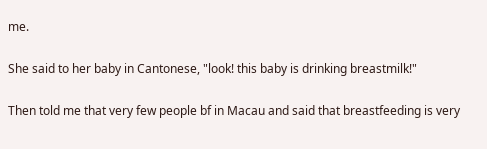me.

She said to her baby in Cantonese, "look! this baby is drinking breastmilk!"

Then told me that very few people bf in Macau and said that breastfeeding is very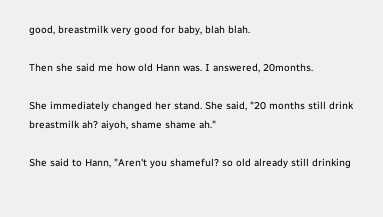good, breastmilk very good for baby, blah blah.

Then she said me how old Hann was. I answered, 20months.

She immediately changed her stand. She said, "20 months still drink breastmilk ah? aiyoh, shame shame ah."

She said to Hann, "Aren't you shameful? so old already still drinking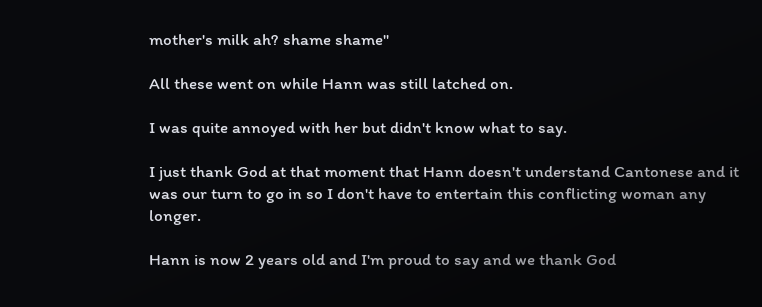mother's milk ah? shame shame"

All these went on while Hann was still latched on.

I was quite annoyed with her but didn't know what to say.

I just thank God at that moment that Hann doesn't understand Cantonese and it was our turn to go in so I don't have to entertain this conflicting woman any longer.

Hann is now 2 years old and I'm proud to say and we thank God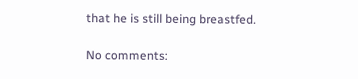that he is still being breastfed.

No comments: